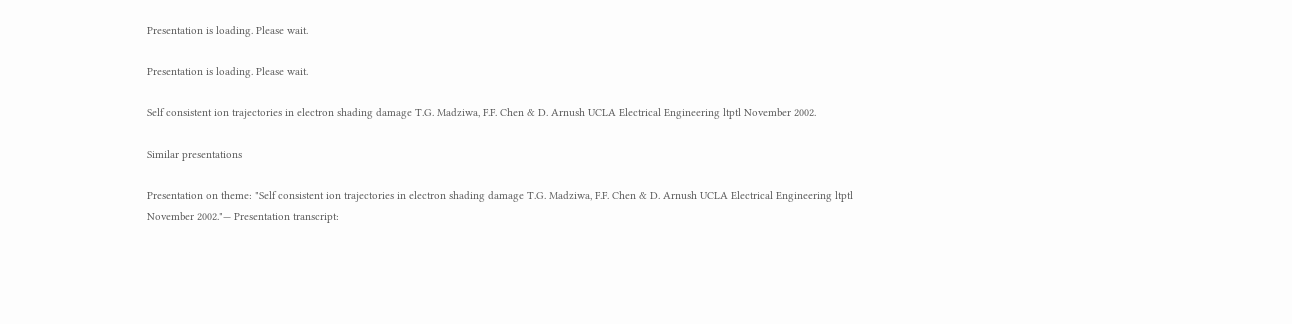Presentation is loading. Please wait.

Presentation is loading. Please wait.

Self consistent ion trajectories in electron shading damage T.G. Madziwa, F.F. Chen & D. Arnush UCLA Electrical Engineering ltptl November 2002.

Similar presentations

Presentation on theme: "Self consistent ion trajectories in electron shading damage T.G. Madziwa, F.F. Chen & D. Arnush UCLA Electrical Engineering ltptl November 2002."— Presentation transcript: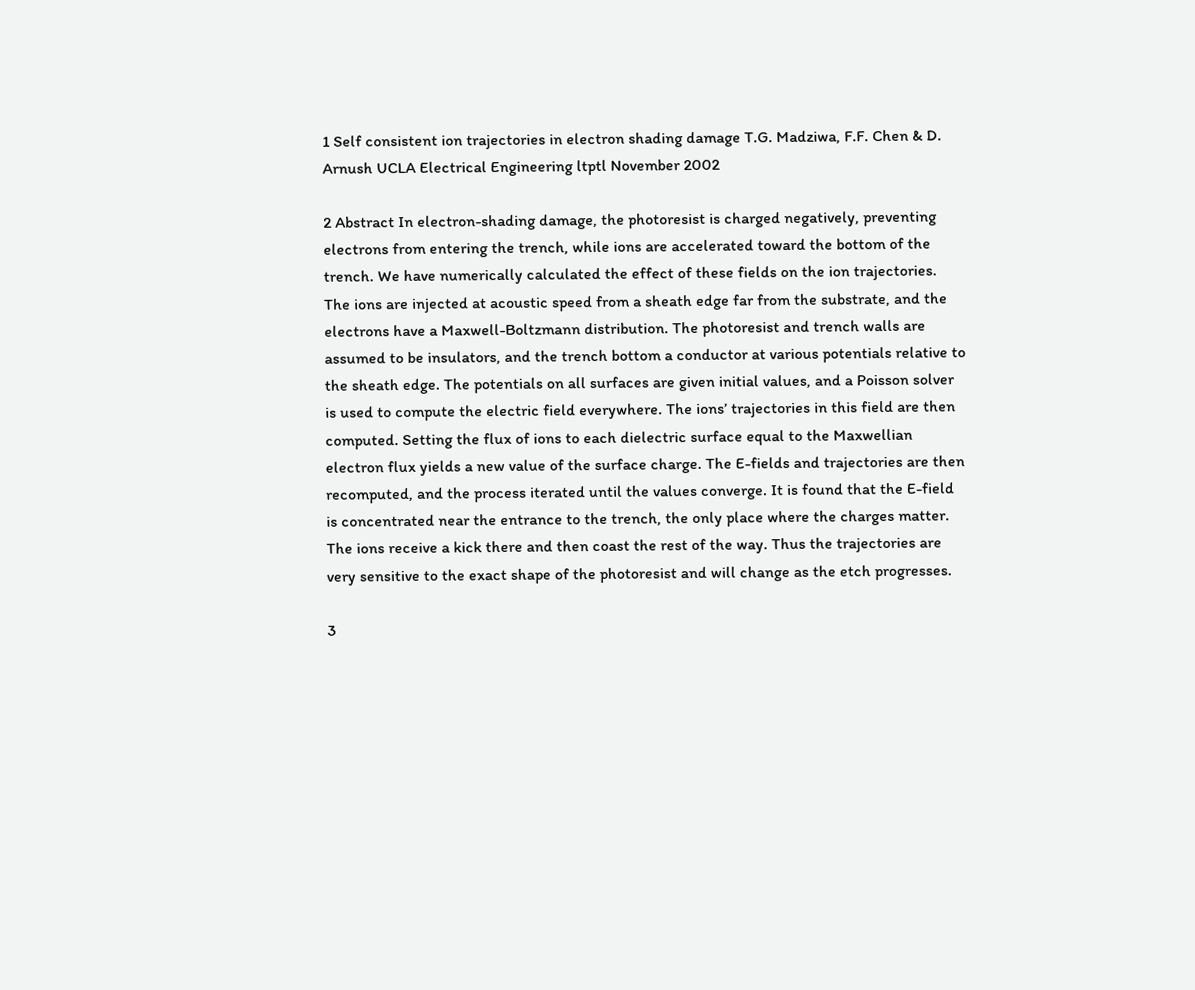1 Self consistent ion trajectories in electron shading damage T.G. Madziwa, F.F. Chen & D. Arnush UCLA Electrical Engineering ltptl November 2002

2 Abstract In electron-shading damage, the photoresist is charged negatively, preventing electrons from entering the trench, while ions are accelerated toward the bottom of the trench. We have numerically calculated the effect of these fields on the ion trajectories. The ions are injected at acoustic speed from a sheath edge far from the substrate, and the electrons have a Maxwell-Boltzmann distribution. The photoresist and trench walls are assumed to be insulators, and the trench bottom a conductor at various potentials relative to the sheath edge. The potentials on all surfaces are given initial values, and a Poisson solver is used to compute the electric field everywhere. The ions’ trajectories in this field are then computed. Setting the flux of ions to each dielectric surface equal to the Maxwellian electron flux yields a new value of the surface charge. The E-fields and trajectories are then recomputed, and the process iterated until the values converge. It is found that the E-field is concentrated near the entrance to the trench, the only place where the charges matter. The ions receive a kick there and then coast the rest of the way. Thus the trajectories are very sensitive to the exact shape of the photoresist and will change as the etch progresses.

3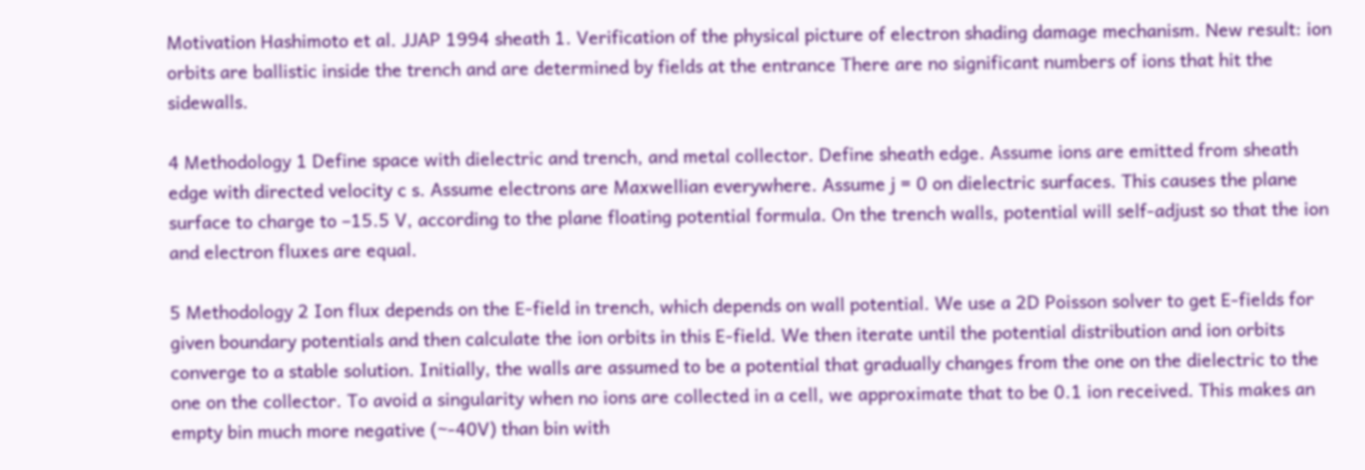Motivation Hashimoto et al. JJAP 1994 sheath 1. Verification of the physical picture of electron shading damage mechanism. New result: ion orbits are ballistic inside the trench and are determined by fields at the entrance There are no significant numbers of ions that hit the sidewalls.

4 Methodology 1 Define space with dielectric and trench, and metal collector. Define sheath edge. Assume ions are emitted from sheath edge with directed velocity c s. Assume electrons are Maxwellian everywhere. Assume j = 0 on dielectric surfaces. This causes the plane surface to charge to –15.5 V, according to the plane floating potential formula. On the trench walls, potential will self-adjust so that the ion and electron fluxes are equal.

5 Methodology 2 Ion flux depends on the E-field in trench, which depends on wall potential. We use a 2D Poisson solver to get E-fields for given boundary potentials and then calculate the ion orbits in this E-field. We then iterate until the potential distribution and ion orbits converge to a stable solution. Initially, the walls are assumed to be a potential that gradually changes from the one on the dielectric to the one on the collector. To avoid a singularity when no ions are collected in a cell, we approximate that to be 0.1 ion received. This makes an empty bin much more negative (~-40V) than bin with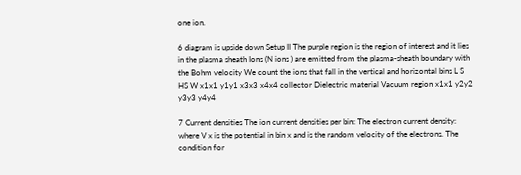one ion.

6 diagram is upside down Setup II The purple region is the region of interest and it lies in the plasma sheath Ions (N ions ) are emitted from the plasma-sheath boundary with the Bohm velocity We count the ions that fall in the vertical and horizontal bins L S HS W x1x1 y1y1 x3x3 x4x4 collector Dielectric material Vacuum region x1x1 y2y2 y3y3 y4y4

7 Current densities The ion current densities per bin: The electron current density: where V x is the potential in bin x and is the random velocity of the electrons. The condition for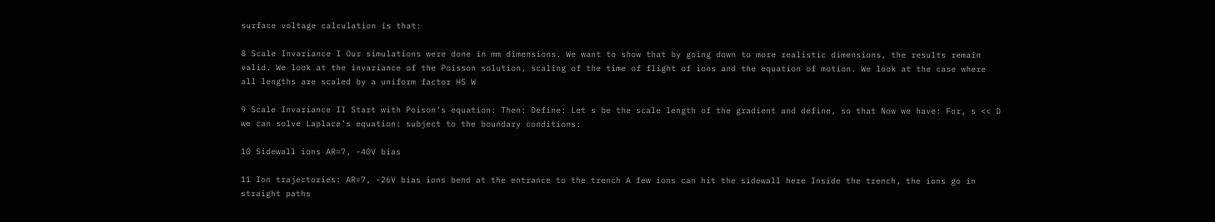surface voltage calculation is that:

8 Scale Invariance I Our simulations were done in mm dimensions. We want to show that by going down to more realistic dimensions, the results remain valid. We look at the invariance of the Poisson solution, scaling of the time of flight of ions and the equation of motion. We look at the case where all lengths are scaled by a uniform factor HS W

9 Scale Invariance II Start with Poison’s equation: Then: Define: Let s be the scale length of the gradient and define, so that Now we have: For, s << D we can solve Laplace’s equation: subject to the boundary conditions:

10 Sidewall ions AR=7, -40V bias

11 Ion trajectories: AR=7, -26V bias ions bend at the entrance to the trench A few ions can hit the sidewall here Inside the trench, the ions go in straight paths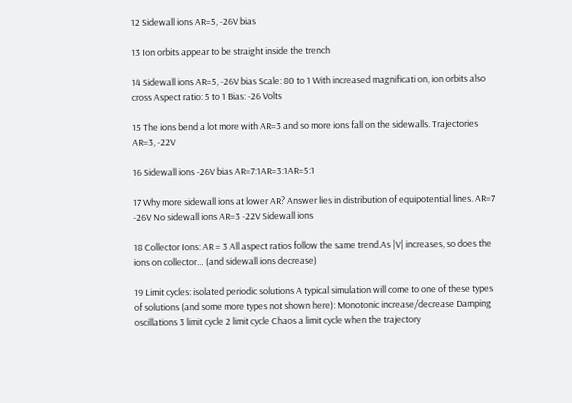12 Sidewall ions AR=5, -26V bias

13 Ion orbits appear to be straight inside the trench

14 Sidewall ions AR=5, -26V bias Scale: 80 to 1 With increased magnificati on, ion orbits also cross Aspect ratio: 5 to 1 Bias: -26 Volts

15 The ions bend a lot more with AR=3 and so more ions fall on the sidewalls. Trajectories AR=3, -22V

16 Sidewall ions -26V bias AR=7:1AR=3:1AR=5:1

17 Why more sidewall ions at lower AR? Answer lies in distribution of equipotential lines. AR=7 -26V No sidewall ions AR=3 -22V Sidewall ions

18 Collector Ions: AR = 3 All aspect ratios follow the same trend.As |V| increases, so does the ions on collector… (and sidewall ions decrease)

19 Limit cycles: isolated periodic solutions A typical simulation will come to one of these types of solutions (and some more types not shown here): Monotonic increase/decrease Damping oscillations 3 limit cycle 2 limit cycle Chaos a limit cycle when the trajectory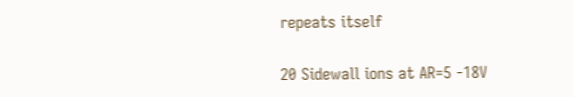repeats itself

20 Sidewall ions at AR=5 -18V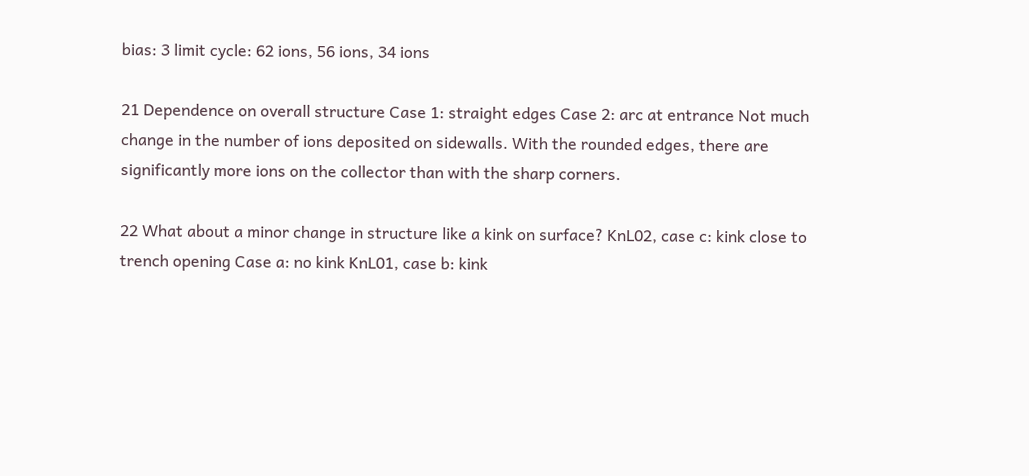bias: 3 limit cycle: 62 ions, 56 ions, 34 ions

21 Dependence on overall structure Case 1: straight edges Case 2: arc at entrance Not much change in the number of ions deposited on sidewalls. With the rounded edges, there are significantly more ions on the collector than with the sharp corners.

22 What about a minor change in structure like a kink on surface? KnL02, case c: kink close to trench opening Case a: no kink KnL01, case b: kink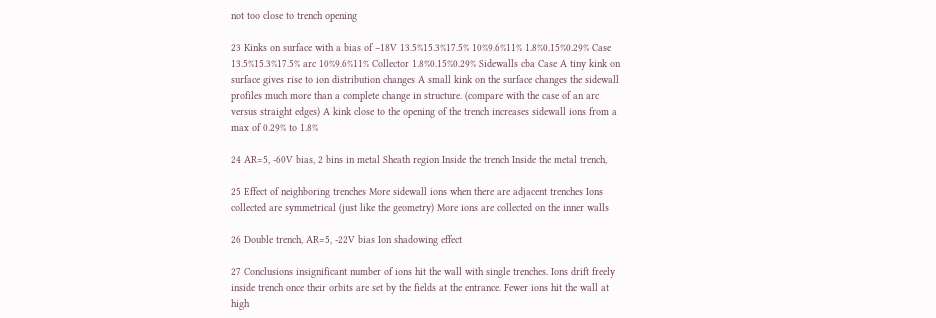not too close to trench opening

23 Kinks on surface with a bias of –18V 13.5%15.3%17.5% 10%9.6%11% 1.8%0.15%0.29% Case 13.5%15.3%17.5% arc 10%9.6%11% Collector 1.8%0.15%0.29% Sidewalls cba Case A tiny kink on surface gives rise to ion distribution changes A small kink on the surface changes the sidewall profiles much more than a complete change in structure. (compare with the case of an arc versus straight edges) A kink close to the opening of the trench increases sidewall ions from a max of 0.29% to 1.8%

24 AR=5, -60V bias, 2 bins in metal Sheath region Inside the trench Inside the metal trench,

25 Effect of neighboring trenches More sidewall ions when there are adjacent trenches Ions collected are symmetrical (just like the geometry) More ions are collected on the inner walls

26 Double trench, AR=5, -22V bias Ion shadowing effect

27 Conclusions insignificant number of ions hit the wall with single trenches. Ions drift freely inside trench once their orbits are set by the fields at the entrance. Fewer ions hit the wall at high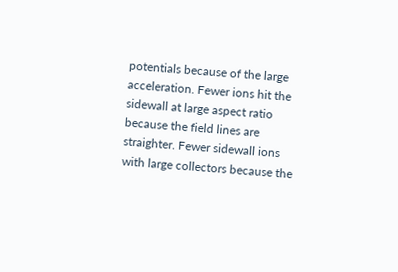potentials because of the large acceleration. Fewer ions hit the sidewall at large aspect ratio because the field lines are straighter. Fewer sidewall ions with large collectors because the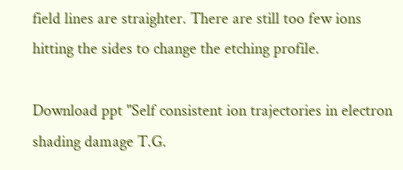field lines are straighter. There are still too few ions hitting the sides to change the etching profile.

Download ppt "Self consistent ion trajectories in electron shading damage T.G.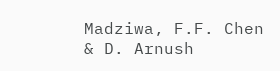Madziwa, F.F. Chen & D. Arnush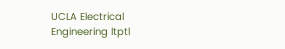UCLA Electrical Engineering ltptl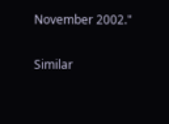November 2002."

Similar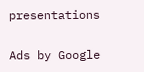presentations

Ads by Google